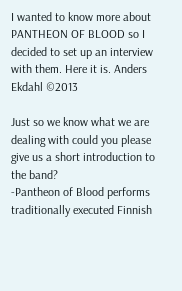I wanted to know more about PANTHEON OF BLOOD so I decided to set up an interview with them. Here it is. Anders Ekdahl ©2013

Just so we know what we are dealing with could you please give us a short introduction to the band?
-Pantheon of Blood performs traditionally executed Finnish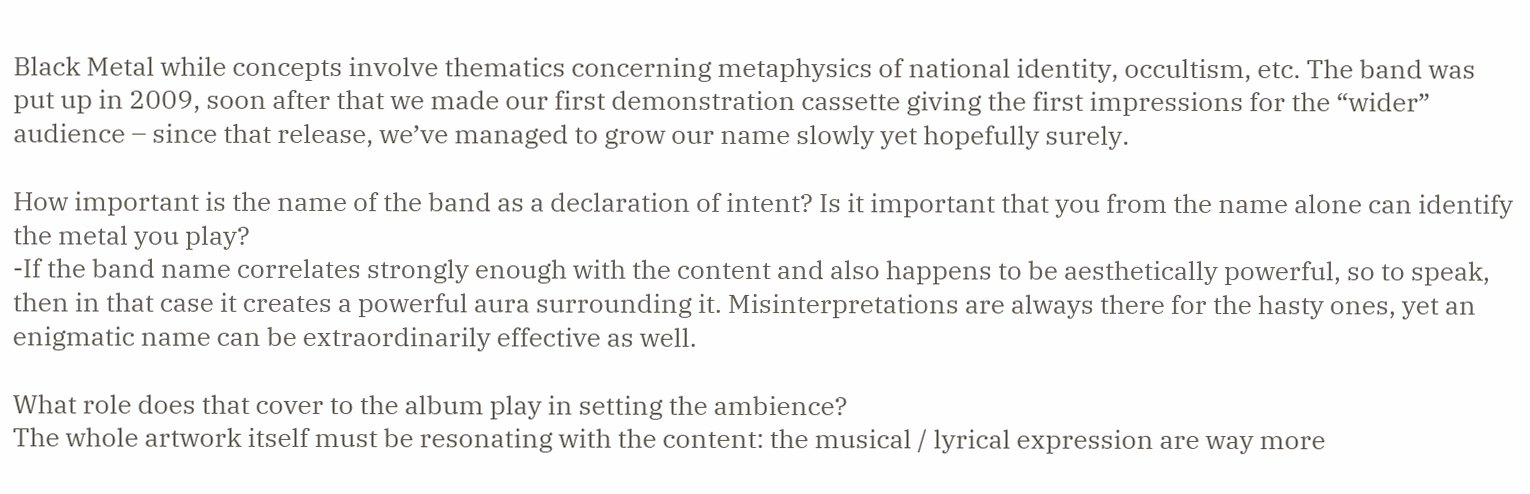Black Metal while concepts involve thematics concerning metaphysics of national identity, occultism, etc. The band was put up in 2009, soon after that we made our first demonstration cassette giving the first impressions for the “wider” audience – since that release, we’ve managed to grow our name slowly yet hopefully surely.

How important is the name of the band as a declaration of intent? Is it important that you from the name alone can identify the metal you play?
-If the band name correlates strongly enough with the content and also happens to be aesthetically powerful, so to speak, then in that case it creates a powerful aura surrounding it. Misinterpretations are always there for the hasty ones, yet an enigmatic name can be extraordinarily effective as well.

What role does that cover to the album play in setting the ambience?
The whole artwork itself must be resonating with the content: the musical / lyrical expression are way more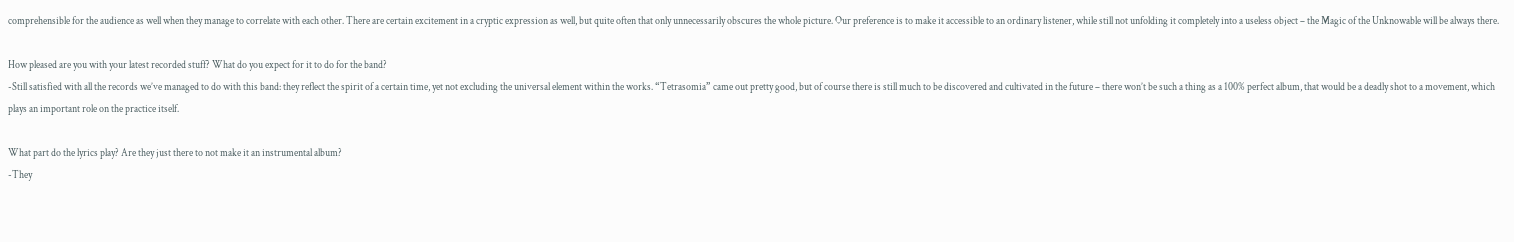comprehensible for the audience as well when they manage to correlate with each other. There are certain excitement in a cryptic expression as well, but quite often that only unnecessarily obscures the whole picture. Our preference is to make it accessible to an ordinary listener, while still not unfolding it completely into a useless object – the Magic of the Unknowable will be always there.

How pleased are you with your latest recorded stuff? What do you expect for it to do for the band?
-Still satisfied with all the records we’ve managed to do with this band: they reflect the spirit of a certain time, yet not excluding the universal element within the works. “Tetrasomia” came out pretty good, but of course there is still much to be discovered and cultivated in the future – there won’t be such a thing as a 100% perfect album, that would be a deadly shot to a movement, which plays an important role on the practice itself.

What part do the lyrics play? Are they just there to not make it an instrumental album?
-They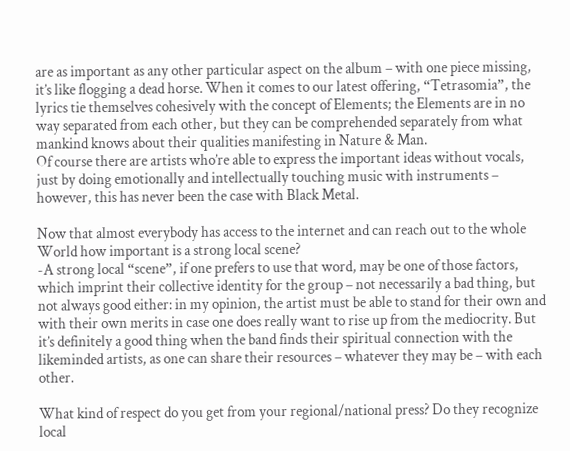are as important as any other particular aspect on the album – with one piece missing, it’s like flogging a dead horse. When it comes to our latest offering, “Tetrasomia”, the lyrics tie themselves cohesively with the concept of Elements; the Elements are in no way separated from each other, but they can be comprehended separately from what mankind knows about their qualities manifesting in Nature & Man.
Of course there are artists who’re able to express the important ideas without vocals, just by doing emotionally and intellectually touching music with instruments – however, this has never been the case with Black Metal.

Now that almost everybody has access to the internet and can reach out to the whole World how important is a strong local scene?
-A strong local “scene”, if one prefers to use that word, may be one of those factors, which imprint their collective identity for the group – not necessarily a bad thing, but not always good either: in my opinion, the artist must be able to stand for their own and with their own merits in case one does really want to rise up from the mediocrity. But it’s definitely a good thing when the band finds their spiritual connection with the likeminded artists, as one can share their resources – whatever they may be – with each other.

What kind of respect do you get from your regional/national press? Do they recognize local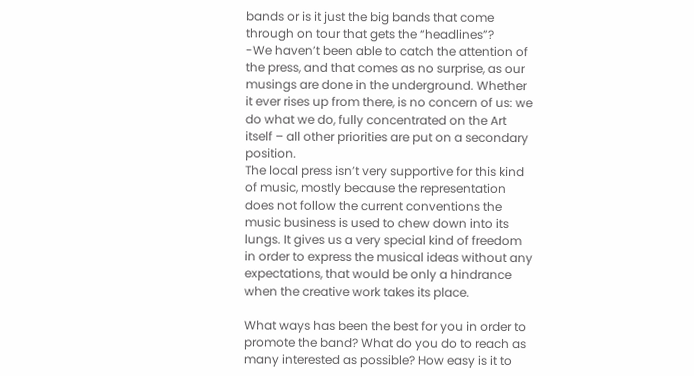bands or is it just the big bands that come through on tour that gets the “headlines”?
-We haven’t been able to catch the attention of the press, and that comes as no surprise, as our musings are done in the underground. Whether it ever rises up from there, is no concern of us: we do what we do, fully concentrated on the Art itself – all other priorities are put on a secondary position.
The local press isn’t very supportive for this kind of music, mostly because the representation does not follow the current conventions the music business is used to chew down into its lungs. It gives us a very special kind of freedom in order to express the musical ideas without any expectations, that would be only a hindrance when the creative work takes its place.

What ways has been the best for you in order to promote the band? What do you do to reach as many interested as possible? How easy is it to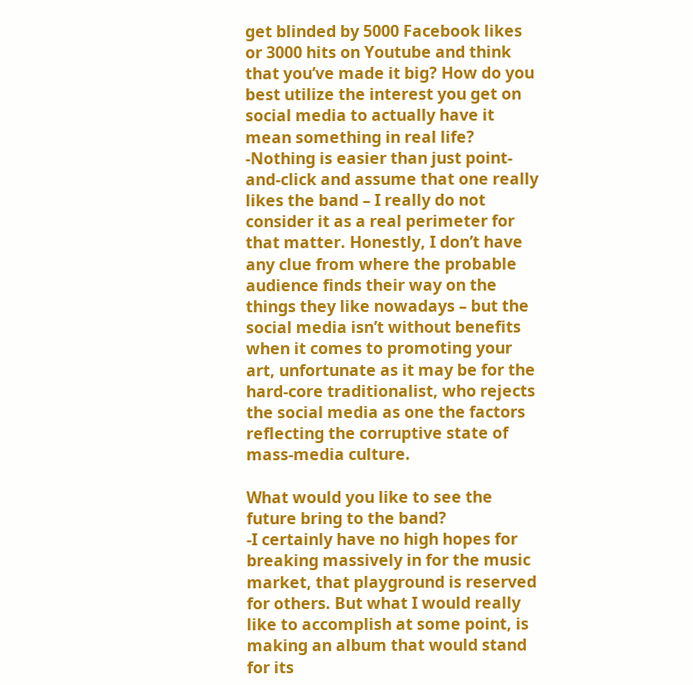get blinded by 5000 Facebook likes or 3000 hits on Youtube and think that you’ve made it big? How do you best utilize the interest you get on social media to actually have it mean something in real life?
-Nothing is easier than just point-and-click and assume that one really likes the band – I really do not consider it as a real perimeter for that matter. Honestly, I don’t have any clue from where the probable audience finds their way on the things they like nowadays – but the social media isn’t without benefits when it comes to promoting your art, unfortunate as it may be for the hard-core traditionalist, who rejects the social media as one the factors reflecting the corruptive state of mass-media culture.

What would you like to see the future bring to the band?
-I certainly have no high hopes for breaking massively in for the music market, that playground is reserved for others. But what I would really like to accomplish at some point, is making an album that would stand for its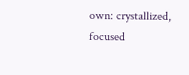own: crystallized, focused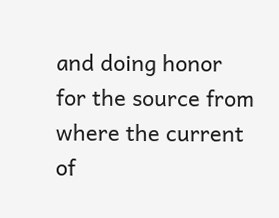and doing honor for the source from where the current of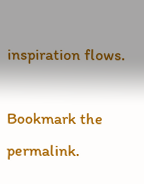inspiration flows.

Bookmark the permalink.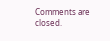Comments are closed.